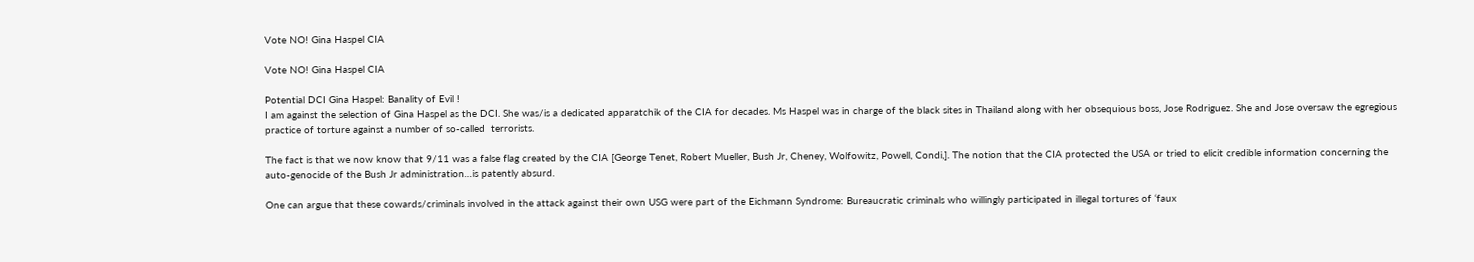Vote NO! Gina Haspel CIA

Vote NO! Gina Haspel CIA

Potential DCI Gina Haspel: Banality of Evil !
I am against the selection of Gina Haspel as the DCI. She was/is a dedicated apparatchik of the CIA for decades. Ms Haspel was in charge of the black sites in Thailand along with her obsequious boss, Jose Rodriguez. She and Jose oversaw the egregious practice of torture against a number of so-called  terrorists.

The fact is that we now know that 9/11 was a false flag created by the CIA [George Tenet, Robert Mueller, Bush Jr, Cheney, Wolfowitz, Powell, Condi,]. The notion that the CIA protected the USA or tried to elicit credible information concerning the auto-genocide of the Bush Jr administration…is patently absurd.

One can argue that these cowards/criminals involved in the attack against their own USG were part of the Eichmann Syndrome: Bureaucratic criminals who willingly participated in illegal tortures of ‘faux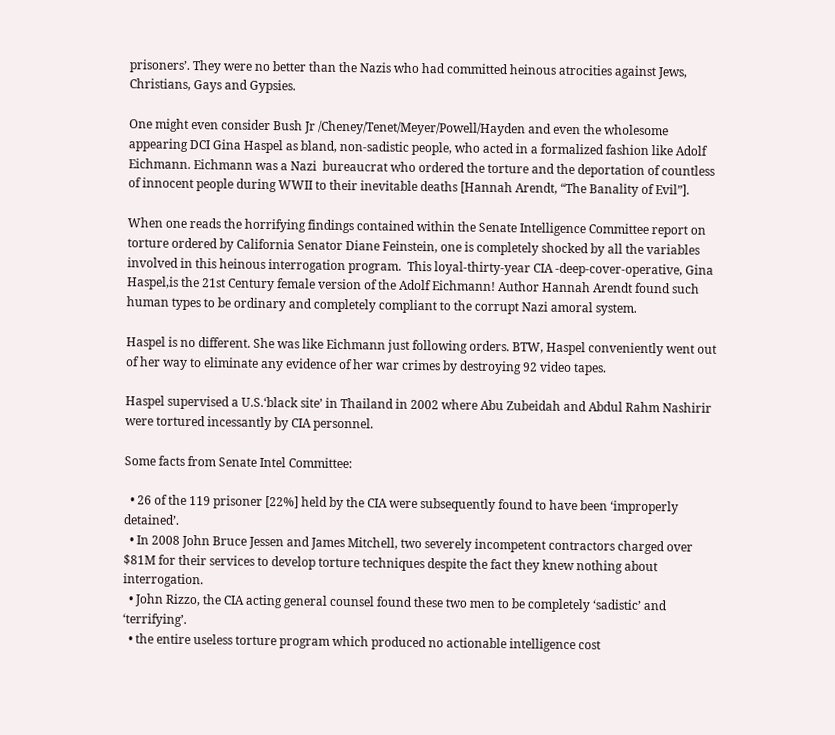prisoners’. They were no better than the Nazis who had committed heinous atrocities against Jews, Christians, Gays and Gypsies.

One might even consider Bush Jr /Cheney/Tenet/Meyer/Powell/Hayden and even the wholesome appearing DCI Gina Haspel as bland, non-sadistic people, who acted in a formalized fashion like Adolf Eichmann. Eichmann was a Nazi  bureaucrat who ordered the torture and the deportation of countless of innocent people during WWII to their inevitable deaths [Hannah Arendt, “The Banality of Evil”].

When one reads the horrifying findings contained within the Senate Intelligence Committee report on torture ordered by California Senator Diane Feinstein, one is completely shocked by all the variables involved in this heinous interrogation program.  This loyal-thirty-year CIA -deep-cover-operative, Gina Haspel,is the 21st Century female version of the Adolf Eichmann! Author Hannah Arendt found such human types to be ordinary and completely compliant to the corrupt Nazi amoral system.

Haspel is no different. She was like Eichmann just following orders. BTW, Haspel conveniently went out of her way to eliminate any evidence of her war crimes by destroying 92 video tapes.

Haspel supervised a U.S.‘black site’ in Thailand in 2002 where Abu Zubeidah and Abdul Rahm Nashirir were tortured incessantly by CIA personnel.

Some facts from Senate Intel Committee:

  • 26 of the 119 prisoner [22%] held by the CIA were subsequently found to have been ‘improperly detained’.
  • In 2008 John Bruce Jessen and James Mitchell, two severely incompetent contractors charged over $81M for their services to develop torture techniques despite the fact they knew nothing about interrogation.
  • John Rizzo, the CIA acting general counsel found these two men to be completely ‘sadistic’ and ‘terrifying’.
  • the entire useless torture program which produced no actionable intelligence cost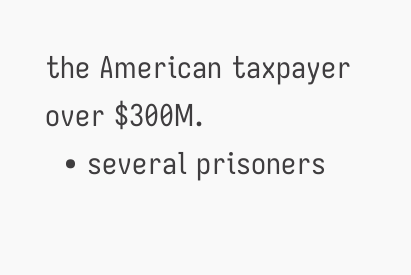the American taxpayer over $300M.
  • several prisoners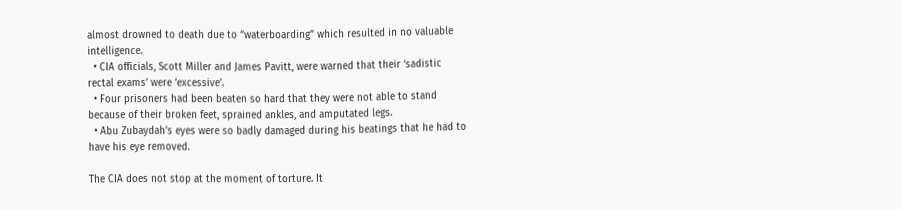almost drowned to death due to “waterboarding” which resulted in no valuable intelligence.
  • CIA officials, Scott Miller and James Pavitt, were warned that their ‘sadistic rectal exams’ were ‘excessive’.
  • Four prisoners had been beaten so hard that they were not able to stand because of their broken feet, sprained ankles, and amputated legs.
  • Abu Zubaydah’s eyes were so badly damaged during his beatings that he had to have his eye removed.

The CIA does not stop at the moment of torture. It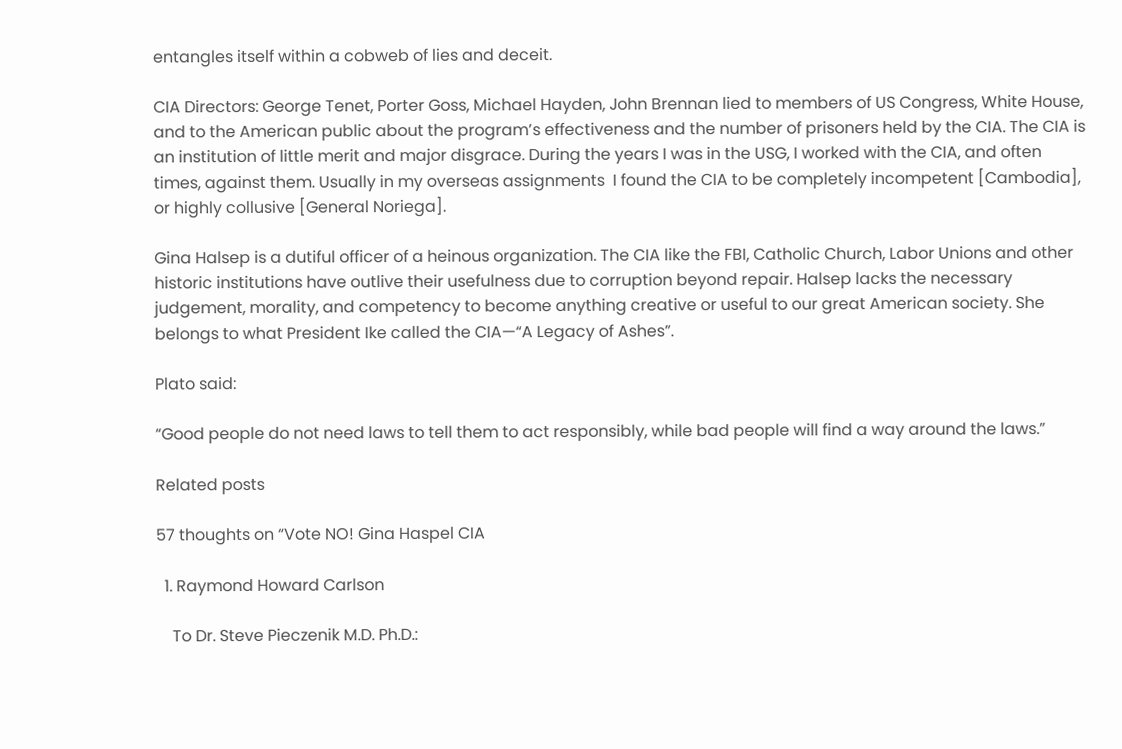entangles itself within a cobweb of lies and deceit.

CIA Directors: George Tenet, Porter Goss, Michael Hayden, John Brennan lied to members of US Congress, White House, and to the American public about the program’s effectiveness and the number of prisoners held by the CIA. The CIA is an institution of little merit and major disgrace. During the years I was in the USG, I worked with the CIA, and often times, against them. Usually in my overseas assignments  I found the CIA to be completely incompetent [Cambodia], or highly collusive [General Noriega].

Gina Halsep is a dutiful officer of a heinous organization. The CIA like the FBI, Catholic Church, Labor Unions and other historic institutions have outlive their usefulness due to corruption beyond repair. Halsep lacks the necessary judgement, morality, and competency to become anything creative or useful to our great American society. She belongs to what President Ike called the CIA—“A Legacy of Ashes”.

Plato said:

“Good people do not need laws to tell them to act responsibly, while bad people will find a way around the laws.”

Related posts

57 thoughts on “Vote NO! Gina Haspel CIA

  1. Raymond Howard Carlson

    To Dr. Steve Pieczenik M.D. Ph.D.: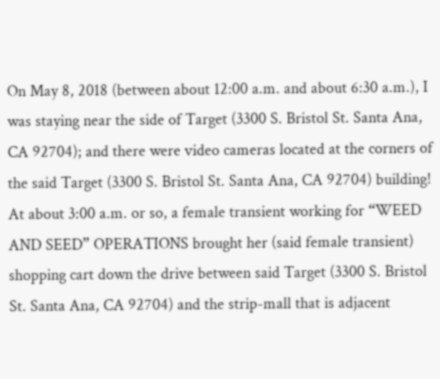On May 8, 2018 (between about 12:00 a.m. and about 6:30 a.m.), I was staying near the side of Target (3300 S. Bristol St. Santa Ana, CA 92704); and there were video cameras located at the corners of the said Target (3300 S. Bristol St. Santa Ana, CA 92704) building! At about 3:00 a.m. or so, a female transient working for “WEED AND SEED” OPERATIONS brought her (said female transient) shopping cart down the drive between said Target (3300 S. Bristol St. Santa Ana, CA 92704) and the strip-mall that is adjacent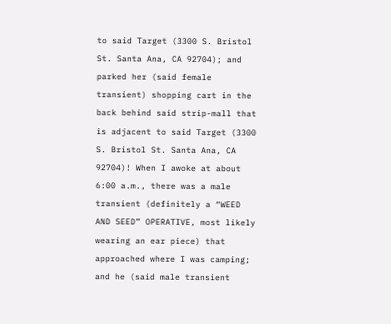to said Target (3300 S. Bristol St. Santa Ana, CA 92704); and parked her (said female transient) shopping cart in the back behind said strip-mall that is adjacent to said Target (3300 S. Bristol St. Santa Ana, CA 92704)! When I awoke at about 6:00 a.m., there was a male transient (definitely a “WEED AND SEED” OPERATIVE, most likely wearing an ear piece) that approached where I was camping; and he (said male transient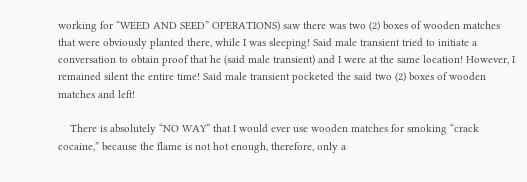working for “WEED AND SEED” OPERATIONS) saw there was two (2) boxes of wooden matches that were obviously planted there, while I was sleeping! Said male transient tried to initiate a conversation to obtain proof that he (said male transient) and I were at the same location! However, I remained silent the entire time! Said male transient pocketed the said two (2) boxes of wooden matches and left!

    There is absolutely “NO WAY” that I would ever use wooden matches for smoking “crack cocaine,” because the flame is not hot enough, therefore, only a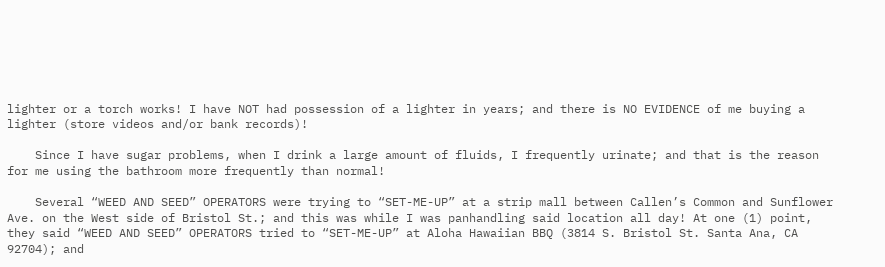lighter or a torch works! I have NOT had possession of a lighter in years; and there is NO EVIDENCE of me buying a lighter (store videos and/or bank records)!

    Since I have sugar problems, when I drink a large amount of fluids, I frequently urinate; and that is the reason for me using the bathroom more frequently than normal!

    Several “WEED AND SEED” OPERATORS were trying to “SET-ME-UP” at a strip mall between Callen’s Common and Sunflower Ave. on the West side of Bristol St.; and this was while I was panhandling said location all day! At one (1) point, they said “WEED AND SEED” OPERATORS tried to “SET-ME-UP” at Aloha Hawaiian BBQ (3814 S. Bristol St. Santa Ana, CA 92704); and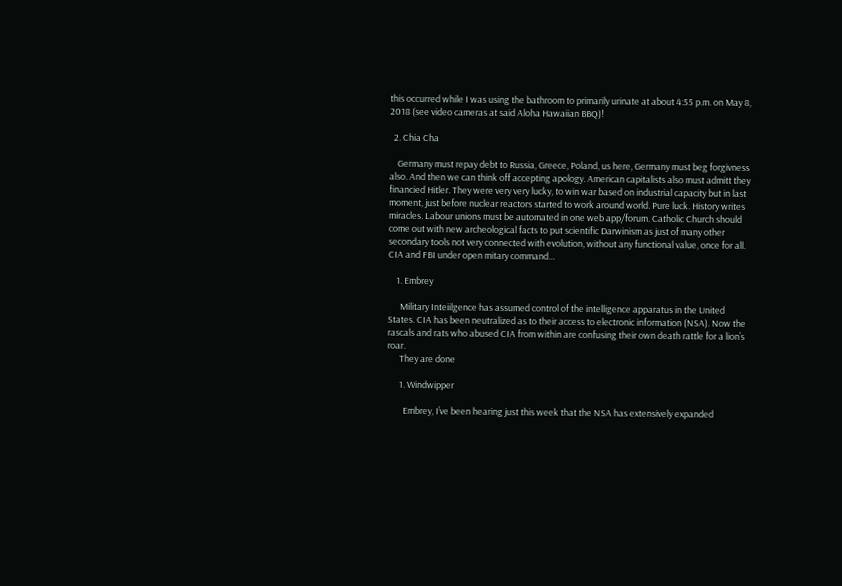this occurred while I was using the bathroom to primarily urinate at about 4:55 p.m. on May 8, 2018 (see video cameras at said Aloha Hawaiian BBQ)!

  2. Chia Cha

    Germany must repay debt to Russia, Greece, Poland, us here, Germany must beg forgivness also. And then we can think off accepting apology. American capitalists also must admitt they financied Hitler. They were very very lucky, to win war based on industrial capacity but in last moment, just before nuclear reactors started to work around world. Pure luck. History writes miracles. Labour unions must be automated in one web app/forum. Catholic Church should come out with new archeological facts to put scientific Darwinism as just of many other secondary tools not very connected with evolution, without any functional value, once for all. CIA and FBI under open mitary command…

    1. Embrey

      Military Inteiilgence has assumed control of the intelligence apparatus in the United States. CIA has been neutralized as to their access to electronic information (NSA). Now the rascals and rats who abused CIA from within are confusing their own death rattle for a lion’s roar.
      They are done

      1. Windwipper

        Embrey, I’ve been hearing just this week that the NSA has extensively expanded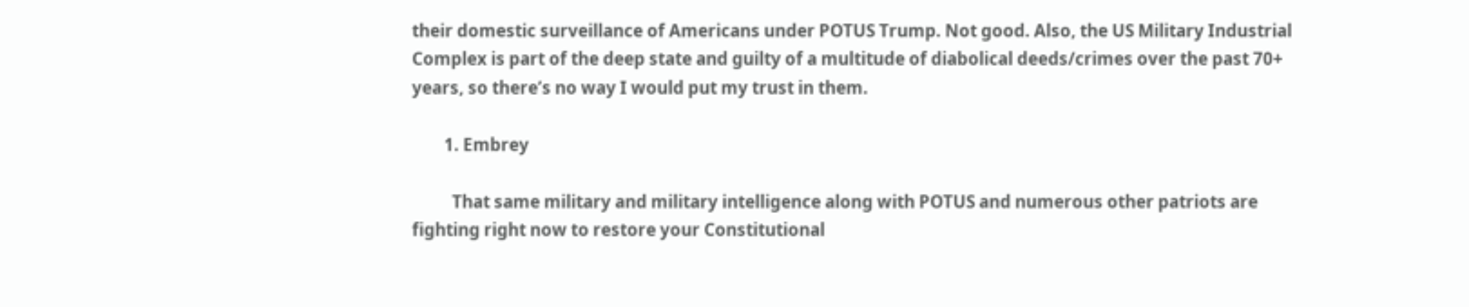their domestic surveillance of Americans under POTUS Trump. Not good. Also, the US Military Industrial Complex is part of the deep state and guilty of a multitude of diabolical deeds/crimes over the past 70+ years, so there’s no way I would put my trust in them.

        1. Embrey

          That same military and military intelligence along with POTUS and numerous other patriots are fighting right now to restore your Constitutional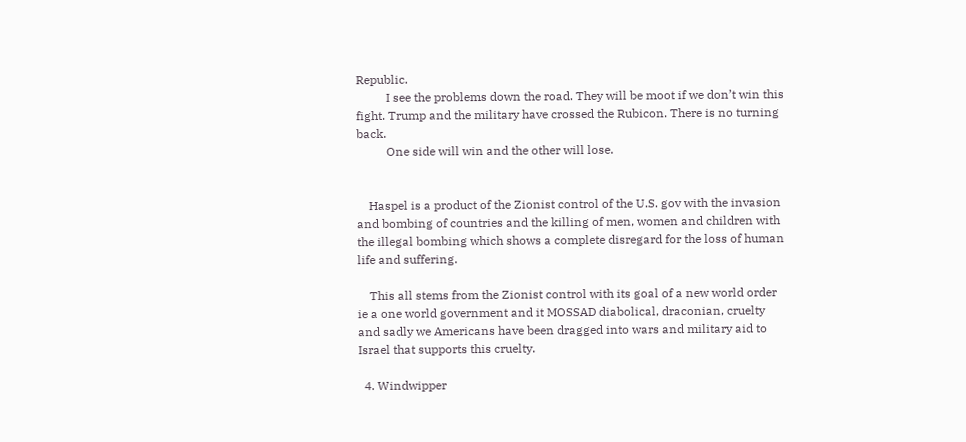Republic.
          I see the problems down the road. They will be moot if we don’t win this fight. Trump and the military have crossed the Rubicon. There is no turning back.
          One side will win and the other will lose.


    Haspel is a product of the Zionist control of the U.S. gov with the invasion and bombing of countries and the killing of men, women and children with the illegal bombing which shows a complete disregard for the loss of human life and suffering.

    This all stems from the Zionist control with its goal of a new world order ie a one world government and it MOSSAD diabolical, draconian, cruelty and sadly we Americans have been dragged into wars and military aid to Israel that supports this cruelty.

  4. Windwipper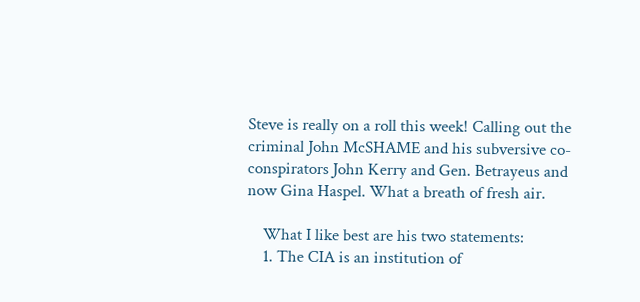Steve is really on a roll this week! Calling out the criminal John McSHAME and his subversive co-conspirators John Kerry and Gen. Betrayeus and now Gina Haspel. What a breath of fresh air.

    What I like best are his two statements:
    1. The CIA is an institution of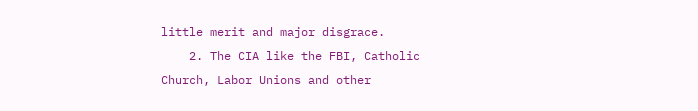little merit and major disgrace.
    2. The CIA like the FBI, Catholic Church, Labor Unions and other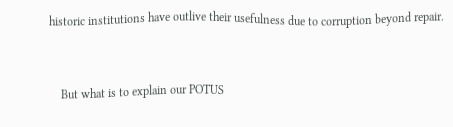historic institutions have outlive their usefulness due to corruption beyond repair.


    But what is to explain our POTUS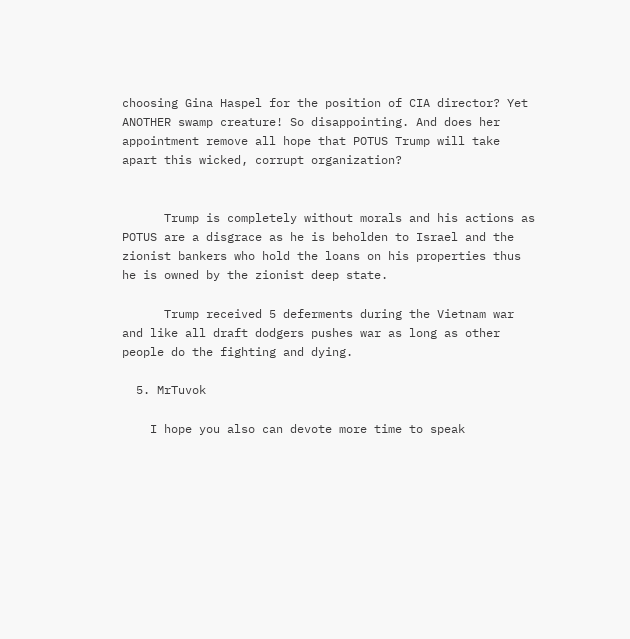choosing Gina Haspel for the position of CIA director? Yet ANOTHER swamp creature! So disappointing. And does her appointment remove all hope that POTUS Trump will take apart this wicked, corrupt organization?


      Trump is completely without morals and his actions as POTUS are a disgrace as he is beholden to Israel and the zionist bankers who hold the loans on his properties thus he is owned by the zionist deep state.

      Trump received 5 deferments during the Vietnam war and like all draft dodgers pushes war as long as other people do the fighting and dying.

  5. MrTuvok

    I hope you also can devote more time to speak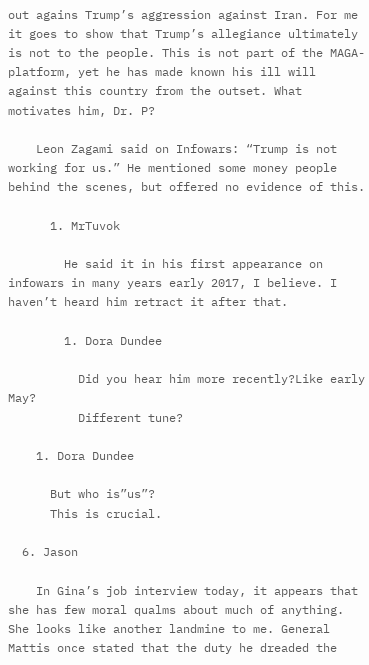out agains Trump’s aggression against Iran. For me it goes to show that Trump’s allegiance ultimately is not to the people. This is not part of the MAGA-platform, yet he has made known his ill will against this country from the outset. What motivates him, Dr. P?

    Leon Zagami said on Infowars: “Trump is not working for us.” He mentioned some money people behind the scenes, but offered no evidence of this.

      1. MrTuvok

        He said it in his first appearance on infowars in many years early 2017, I believe. I haven’t heard him retract it after that.

        1. Dora Dundee

          Did you hear him more recently?Like early May?
          Different tune?

    1. Dora Dundee

      But who is”us”?
      This is crucial.

  6. Jason

    In Gina’s job interview today, it appears that she has few moral qualms about much of anything. She looks like another landmine to me. General Mattis once stated that the duty he dreaded the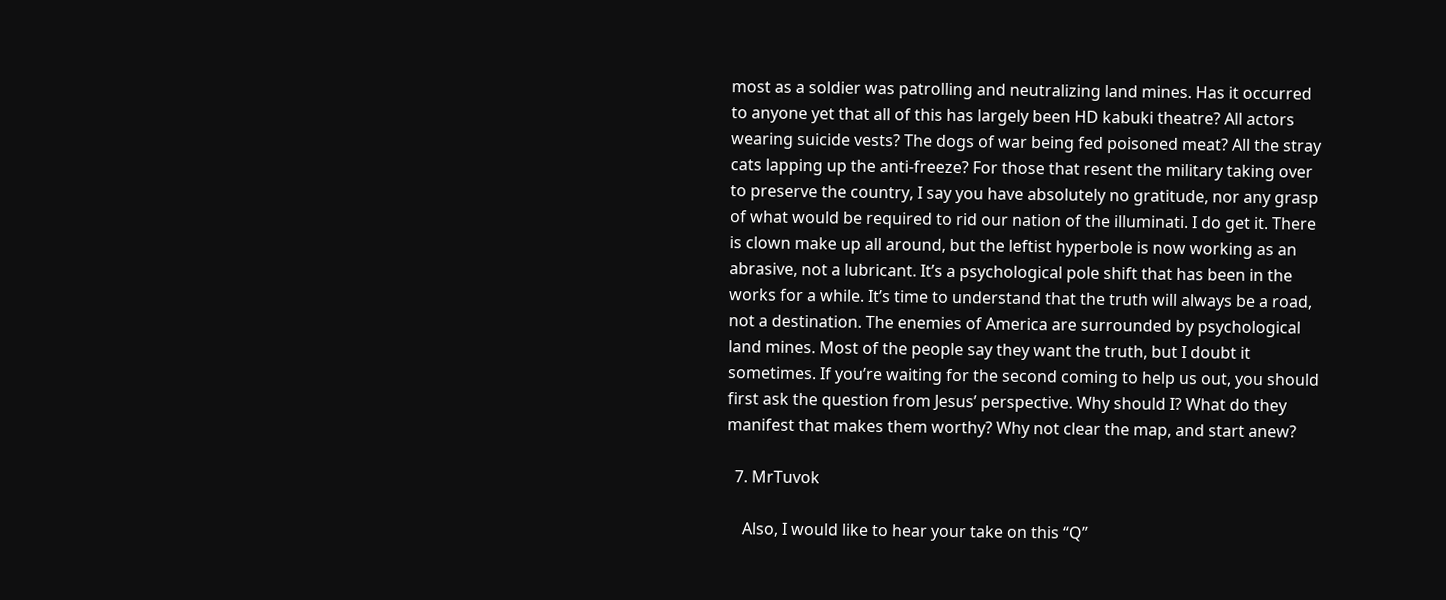most as a soldier was patrolling and neutralizing land mines. Has it occurred to anyone yet that all of this has largely been HD kabuki theatre? All actors wearing suicide vests? The dogs of war being fed poisoned meat? All the stray cats lapping up the anti-freeze? For those that resent the military taking over to preserve the country, I say you have absolutely no gratitude, nor any grasp of what would be required to rid our nation of the illuminati. I do get it. There is clown make up all around, but the leftist hyperbole is now working as an abrasive, not a lubricant. It’s a psychological pole shift that has been in the works for a while. It’s time to understand that the truth will always be a road, not a destination. The enemies of America are surrounded by psychological land mines. Most of the people say they want the truth, but I doubt it sometimes. If you’re waiting for the second coming to help us out, you should first ask the question from Jesus’ perspective. Why should I? What do they manifest that makes them worthy? Why not clear the map, and start anew?

  7. MrTuvok

    Also, I would like to hear your take on this “Q”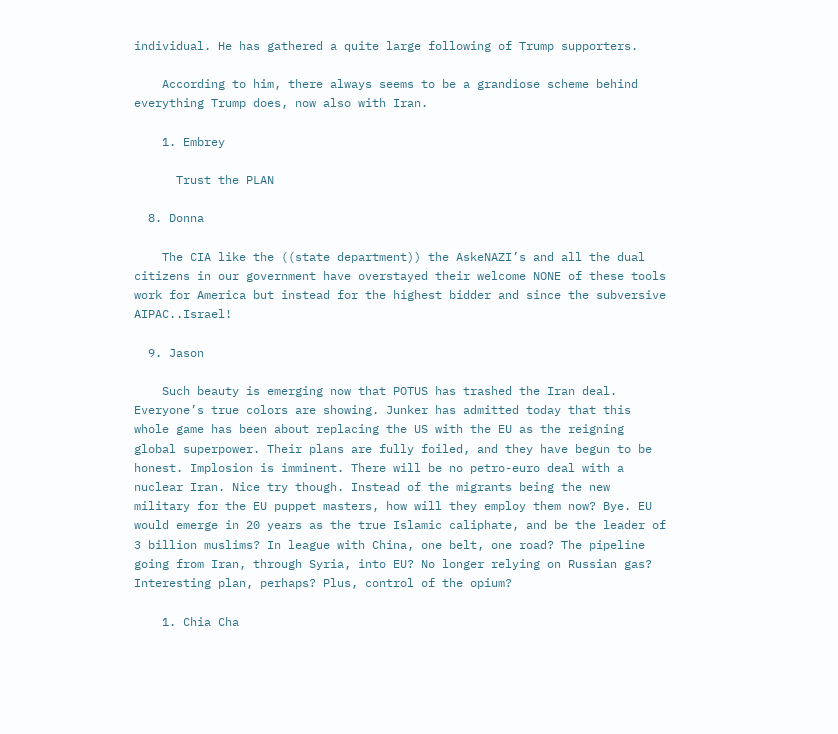individual. He has gathered a quite large following of Trump supporters.

    According to him, there always seems to be a grandiose scheme behind everything Trump does, now also with Iran.

    1. Embrey

      Trust the PLAN

  8. Donna

    The CIA like the ((state department)) the AskeNAZI’s and all the dual citizens in our government have overstayed their welcome NONE of these tools work for America but instead for the highest bidder and since the subversive AIPAC..Israel!

  9. Jason

    Such beauty is emerging now that POTUS has trashed the Iran deal. Everyone’s true colors are showing. Junker has admitted today that this whole game has been about replacing the US with the EU as the reigning global superpower. Their plans are fully foiled, and they have begun to be honest. Implosion is imminent. There will be no petro-euro deal with a nuclear Iran. Nice try though. Instead of the migrants being the new military for the EU puppet masters, how will they employ them now? Bye. EU would emerge in 20 years as the true Islamic caliphate, and be the leader of 3 billion muslims? In league with China, one belt, one road? The pipeline going from Iran, through Syria, into EU? No longer relying on Russian gas? Interesting plan, perhaps? Plus, control of the opium?

    1. Chia Cha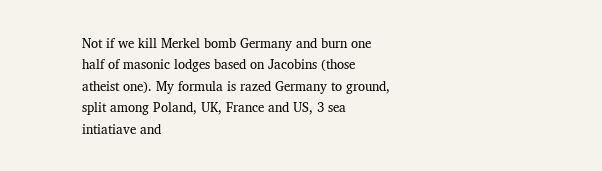Not if we kill Merkel bomb Germany and burn one half of masonic lodges based on Jacobins (those atheist one). My formula is razed Germany to ground, split among Poland, UK, France and US, 3 sea intiatiave and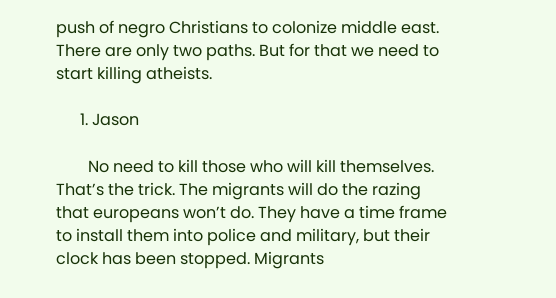push of negro Christians to colonize middle east. There are only two paths. But for that we need to start killing atheists.

      1. Jason

        No need to kill those who will kill themselves. That’s the trick. The migrants will do the razing that europeans won’t do. They have a time frame to install them into police and military, but their clock has been stopped. Migrants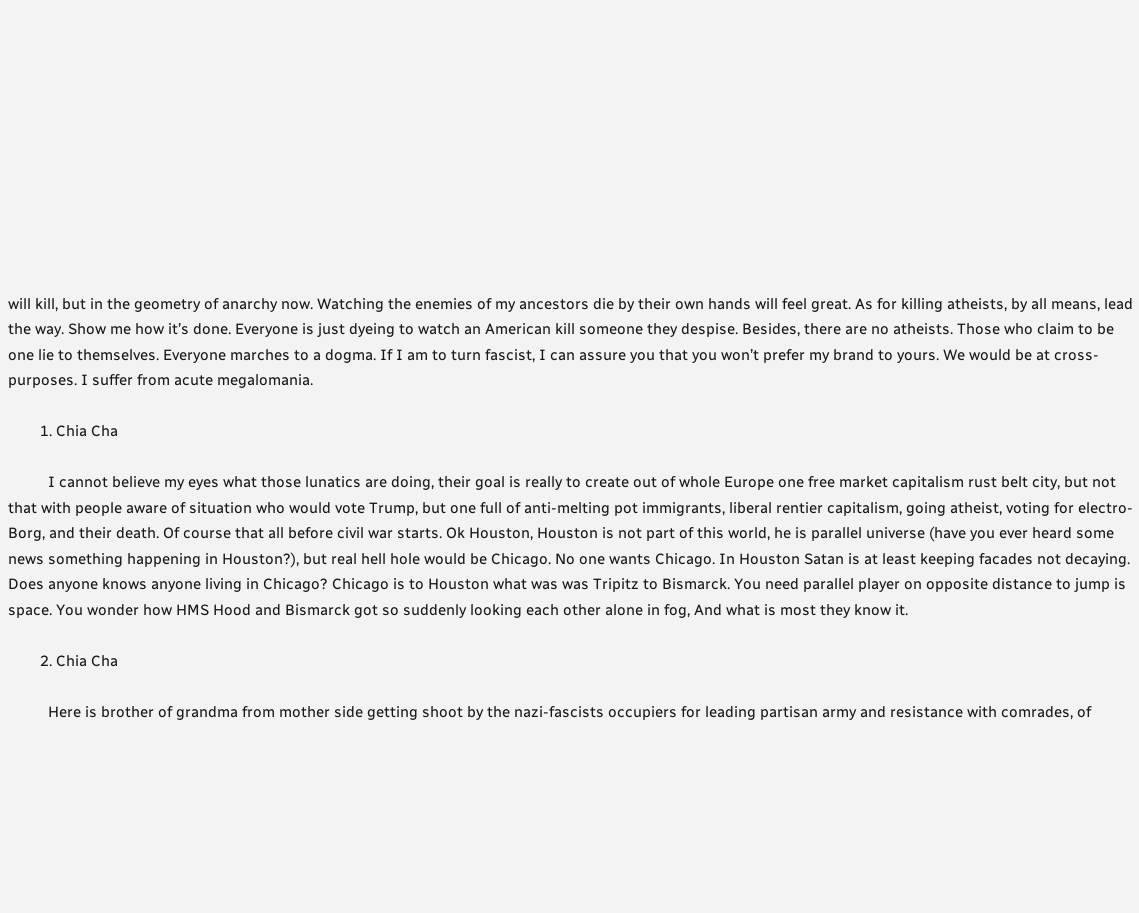will kill, but in the geometry of anarchy now. Watching the enemies of my ancestors die by their own hands will feel great. As for killing atheists, by all means, lead the way. Show me how it’s done. Everyone is just dyeing to watch an American kill someone they despise. Besides, there are no atheists. Those who claim to be one lie to themselves. Everyone marches to a dogma. If I am to turn fascist, I can assure you that you won’t prefer my brand to yours. We would be at cross-purposes. I suffer from acute megalomania.

        1. Chia Cha

          I cannot believe my eyes what those lunatics are doing, their goal is really to create out of whole Europe one free market capitalism rust belt city, but not that with people aware of situation who would vote Trump, but one full of anti-melting pot immigrants, liberal rentier capitalism, going atheist, voting for electro-Borg, and their death. Of course that all before civil war starts. Ok Houston, Houston is not part of this world, he is parallel universe (have you ever heard some news something happening in Houston?), but real hell hole would be Chicago. No one wants Chicago. In Houston Satan is at least keeping facades not decaying. Does anyone knows anyone living in Chicago? Chicago is to Houston what was was Tripitz to Bismarck. You need parallel player on opposite distance to jump is space. You wonder how HMS Hood and Bismarck got so suddenly looking each other alone in fog, And what is most they know it.

        2. Chia Cha

          Here is brother of grandma from mother side getting shoot by the nazi-fascists occupiers for leading partisan army and resistance with comrades, of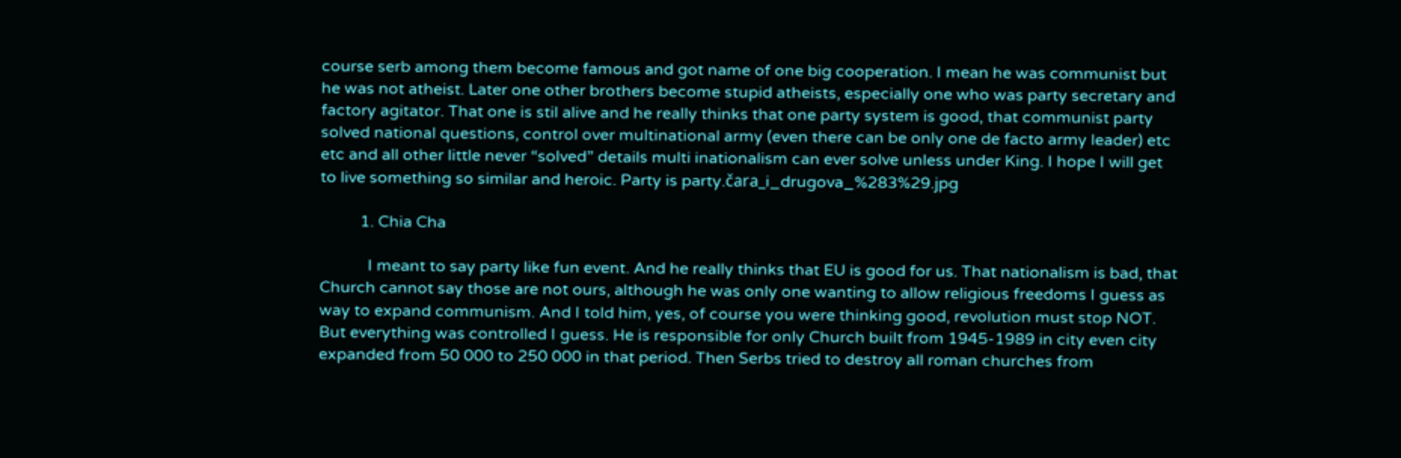course serb among them become famous and got name of one big cooperation. I mean he was communist but he was not atheist. Later one other brothers become stupid atheists, especially one who was party secretary and factory agitator. That one is stil alive and he really thinks that one party system is good, that communist party solved national questions, control over multinational army (even there can be only one de facto army leader) etc etc and all other little never “solved” details multi inationalism can ever solve unless under King. I hope I will get to live something so similar and heroic. Party is party.čara_i_drugova_%283%29.jpg

          1. Chia Cha

            I meant to say party like fun event. And he really thinks that EU is good for us. That nationalism is bad, that Church cannot say those are not ours, although he was only one wanting to allow religious freedoms I guess as way to expand communism. And I told him, yes, of course you were thinking good, revolution must stop NOT. But everything was controlled I guess. He is responsible for only Church built from 1945-1989 in city even city expanded from 50 000 to 250 000 in that period. Then Serbs tried to destroy all roman churches from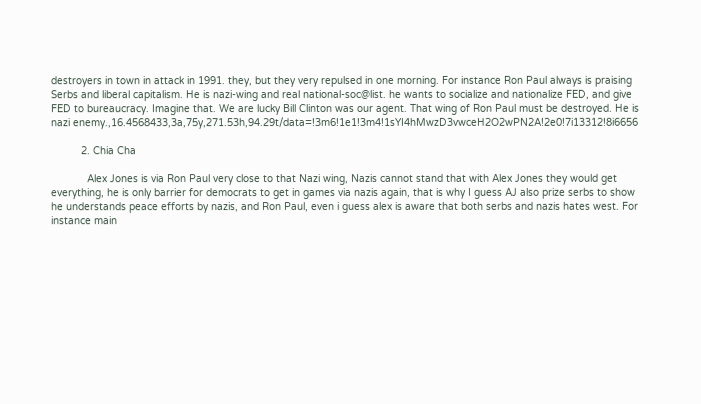destroyers in town in attack in 1991. they, but they very repulsed in one morning. For instance Ron Paul always is praising Serbs and liberal capitalism. He is nazi-wing and real national-soc@list. he wants to socialize and nationalize FED, and give FED to bureaucracy. Imagine that. We are lucky Bill Clinton was our agent. That wing of Ron Paul must be destroyed. He is nazi enemy.,16.4568433,3a,75y,271.53h,94.29t/data=!3m6!1e1!3m4!1sYI4hMwzD3vwceH2O2wPN2A!2e0!7i13312!8i6656

          2. Chia Cha

            Alex Jones is via Ron Paul very close to that Nazi wing, Nazis cannot stand that with Alex Jones they would get everything, he is only barrier for democrats to get in games via nazis again, that is why I guess AJ also prize serbs to show he understands peace efforts by nazis, and Ron Paul, even i guess alex is aware that both serbs and nazis hates west. For instance main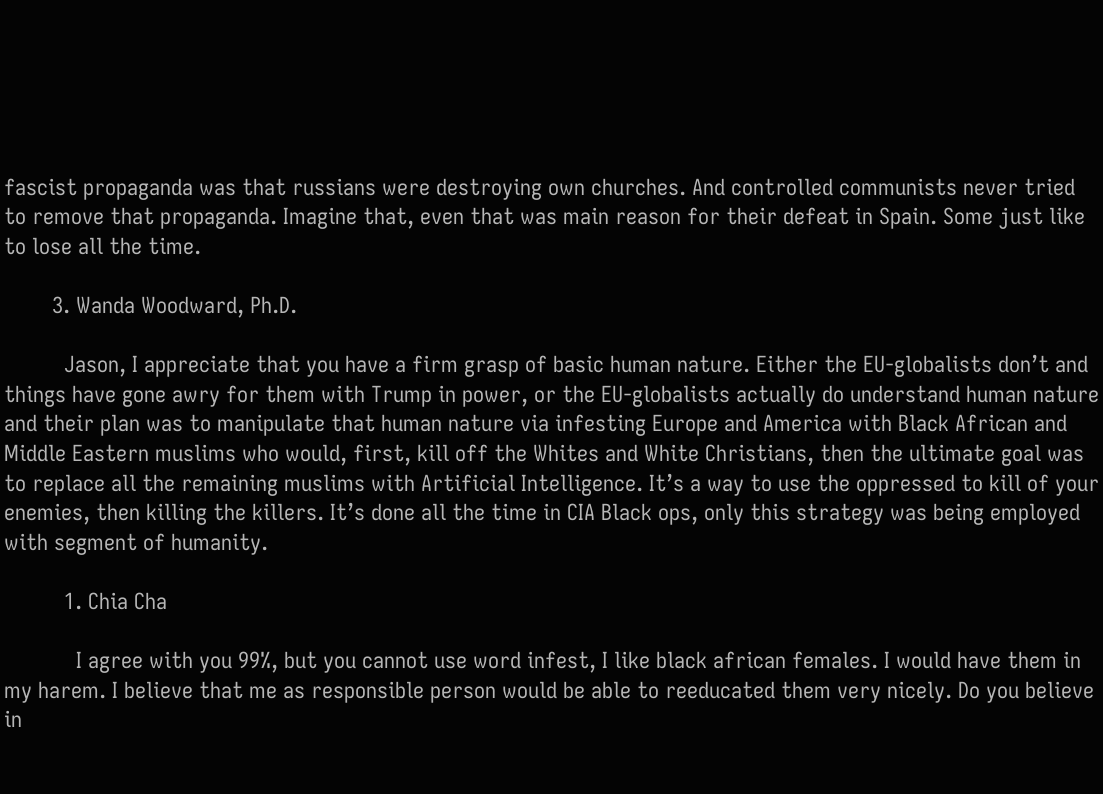fascist propaganda was that russians were destroying own churches. And controlled communists never tried to remove that propaganda. Imagine that, even that was main reason for their defeat in Spain. Some just like to lose all the time.

        3. Wanda Woodward, Ph.D.

          Jason, I appreciate that you have a firm grasp of basic human nature. Either the EU-globalists don’t and things have gone awry for them with Trump in power, or the EU-globalists actually do understand human nature and their plan was to manipulate that human nature via infesting Europe and America with Black African and Middle Eastern muslims who would, first, kill off the Whites and White Christians, then the ultimate goal was to replace all the remaining muslims with Artificial Intelligence. It’s a way to use the oppressed to kill of your enemies, then killing the killers. It’s done all the time in CIA Black ops, only this strategy was being employed with segment of humanity.

          1. Chia Cha

            I agree with you 99%, but you cannot use word infest, I like black african females. I would have them in my harem. I believe that me as responsible person would be able to reeducated them very nicely. Do you believe in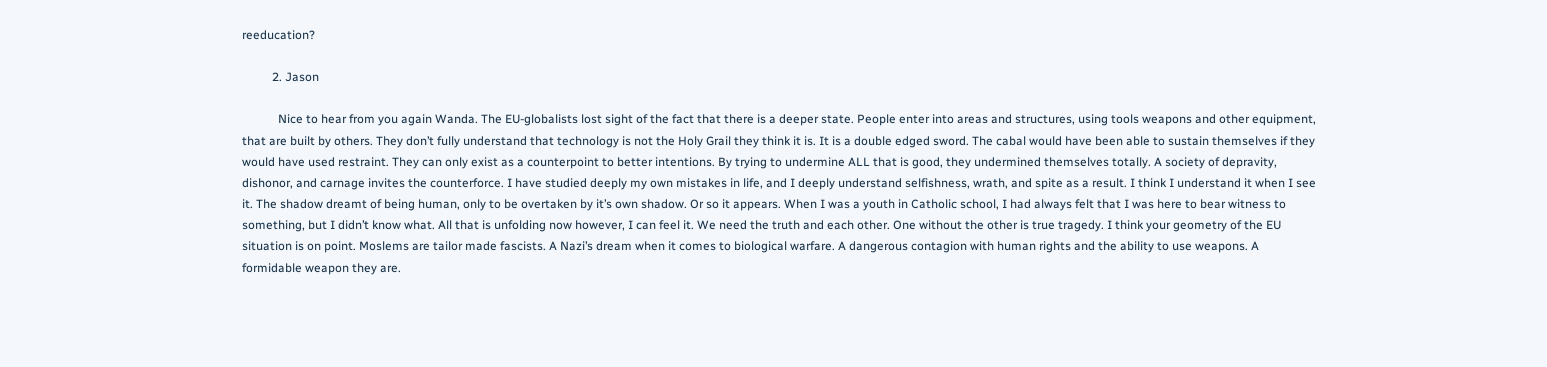reeducation?

          2. Jason

            Nice to hear from you again Wanda. The EU-globalists lost sight of the fact that there is a deeper state. People enter into areas and structures, using tools weapons and other equipment, that are built by others. They don’t fully understand that technology is not the Holy Grail they think it is. It is a double edged sword. The cabal would have been able to sustain themselves if they would have used restraint. They can only exist as a counterpoint to better intentions. By trying to undermine ALL that is good, they undermined themselves totally. A society of depravity, dishonor, and carnage invites the counterforce. I have studied deeply my own mistakes in life, and I deeply understand selfishness, wrath, and spite as a result. I think I understand it when I see it. The shadow dreamt of being human, only to be overtaken by it’s own shadow. Or so it appears. When I was a youth in Catholic school, I had always felt that I was here to bear witness to something, but I didn’t know what. All that is unfolding now however, I can feel it. We need the truth and each other. One without the other is true tragedy. I think your geometry of the EU situation is on point. Moslems are tailor made fascists. A Nazi’s dream when it comes to biological warfare. A dangerous contagion with human rights and the ability to use weapons. A formidable weapon they are.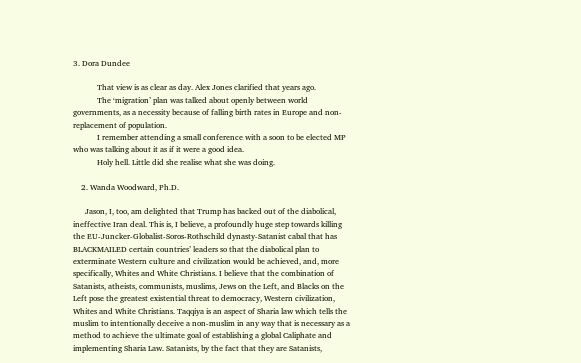3. Dora Dundee

            That view is as clear as day. Alex Jones clarified that years ago.
            The ‘migration’ plan was talked about openly between world governments, as a necessity because of falling birth rates in Europe and non-replacement of population.
            I remember attending a small conference with a soon to be elected MP who was talking about it as if it were a good idea.
            Holy hell. Little did she realise what she was doing.

    2. Wanda Woodward, Ph.D.

      Jason, I, too, am delighted that Trump has backed out of the diabolical, ineffective Iran deal. This is, I believe, a profoundly huge step towards killing the EU-Juncker-Globalist-Soros-Rothschild dynasty-Satanist cabal that has BLACKMAILED certain countries’ leaders so that the diabolical plan to exterminate Western culture and civilization would be achieved, and, more specifically, Whites and White Christians. I believe that the combination of Satanists, atheists, communists, muslims, Jews on the Left, and Blacks on the Left pose the greatest existential threat to democracy, Western civilization, Whites and White Christians. Taqqiya is an aspect of Sharia law which tells the muslim to intentionally deceive a non-muslim in any way that is necessary as a method to achieve the ultimate goal of establishing a global Caliphate and implementing Sharia Law. Satanists, by the fact that they are Satanists,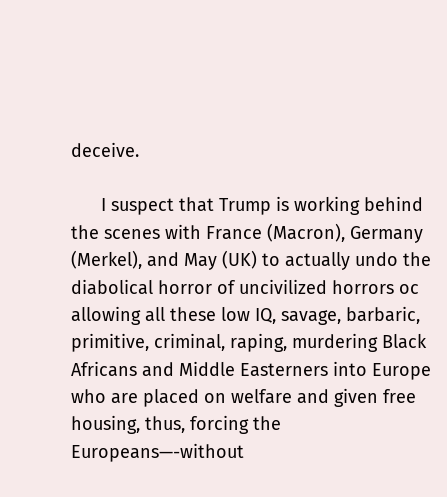deceive.

      I suspect that Trump is working behind the scenes with France (Macron), Germany (Merkel), and May (UK) to actually undo the diabolical horror of uncivilized horrors oc allowing all these low IQ, savage, barbaric, primitive, criminal, raping, murdering Black Africans and Middle Easterners into Europe who are placed on welfare and given free housing, thus, forcing the Europeans—-without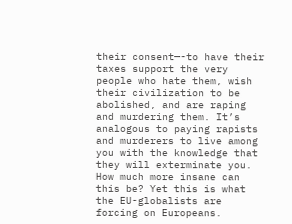their consent—-to have their taxes support the very people who hate them, wish their civilization to be abolished, and are raping and murdering them. It’s analogous to paying rapists and murderers to live among you with the knowledge that they will exterminate you. How much more insane can this be? Yet this is what the EU-globalists are forcing on Europeans.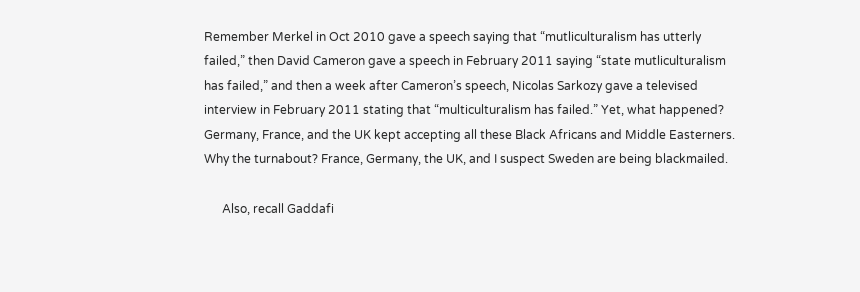Remember Merkel in Oct 2010 gave a speech saying that “mutliculturalism has utterly failed,” then David Cameron gave a speech in February 2011 saying “state mutliculturalism has failed,” and then a week after Cameron’s speech, Nicolas Sarkozy gave a televised interview in February 2011 stating that “multiculturalism has failed.” Yet, what happened? Germany, France, and the UK kept accepting all these Black Africans and Middle Easterners. Why the turnabout? France, Germany, the UK, and I suspect Sweden are being blackmailed.

      Also, recall Gaddafi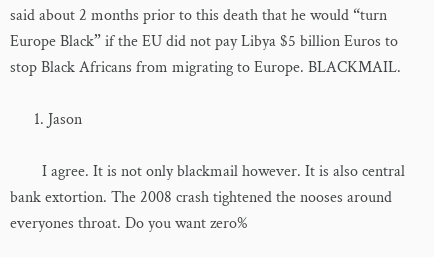said about 2 months prior to this death that he would “turn Europe Black” if the EU did not pay Libya $5 billion Euros to stop Black Africans from migrating to Europe. BLACKMAIL.

      1. Jason

        I agree. It is not only blackmail however. It is also central bank extortion. The 2008 crash tightened the nooses around everyones throat. Do you want zero%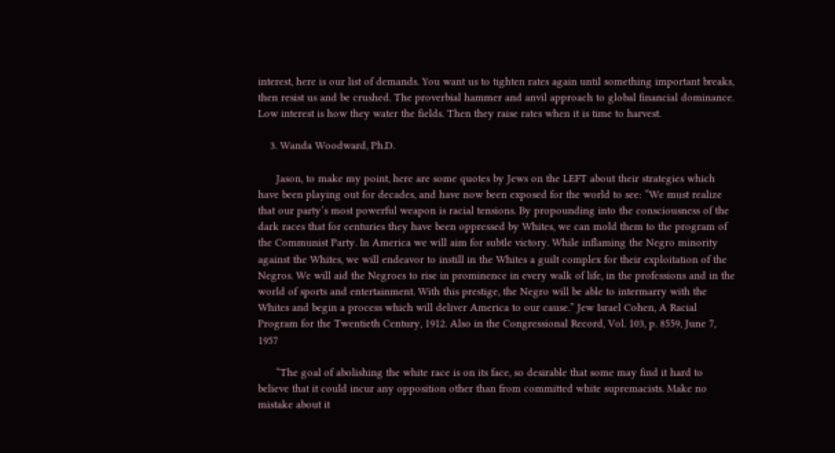interest, here is our list of demands. You want us to tighten rates again until something important breaks, then resist us and be crushed. The proverbial hammer and anvil approach to global financial dominance. Low interest is how they water the fields. Then they raise rates when it is time to harvest.

    3. Wanda Woodward, Ph.D.

      Jason, to make my point, here are some quotes by Jews on the LEFT about their strategies which have been playing out for decades, and have now been exposed for the world to see: “We must realize that our party’s most powerful weapon is racial tensions. By propounding into the consciousness of the dark races that for centuries they have been oppressed by Whites, we can mold them to the program of the Communist Party. In America we will aim for subtle victory. While inflaming the Negro minority against the Whites, we will endeavor to instill in the Whites a guilt complex for their exploitation of the Negros. We will aid the Negroes to rise in prominence in every walk of life, in the professions and in the world of sports and entertainment. With this prestige, the Negro will be able to intermarry with the Whites and begin a process which will deliver America to our cause.” Jew Israel Cohen, A Racial Program for the Twentieth Century, 1912. Also in the Congressional Record, Vol. 103, p. 8559, June 7, 1957

      “The goal of abolishing the white race is on its face, so desirable that some may find it hard to believe that it could incur any opposition other than from committed white supremacists. Make no mistake about it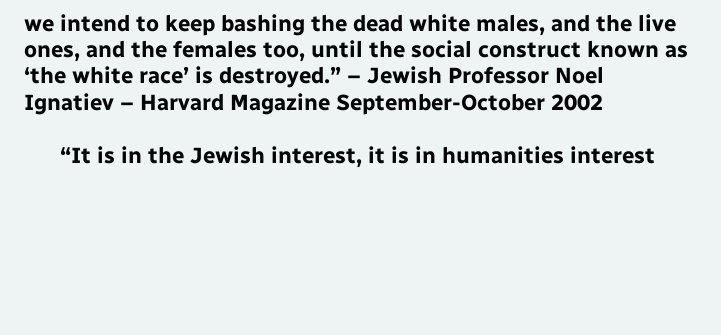we intend to keep bashing the dead white males, and the live ones, and the females too, until the social construct known as ‘the white race’ is destroyed.” – Jewish Professor Noel Ignatiev – Harvard Magazine September-October 2002

      “It is in the Jewish interest, it is in humanities interest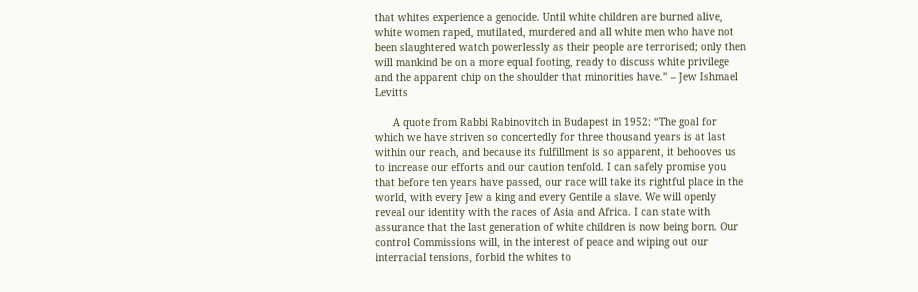that whites experience a genocide. Until white children are burned alive, white women raped, mutilated, murdered and all white men who have not been slaughtered watch powerlessly as their people are terrorised; only then will mankind be on a more equal footing, ready to discuss white privilege and the apparent chip on the shoulder that minorities have.” – Jew Ishmael Levitts

      A quote from Rabbi Rabinovitch in Budapest in 1952: “The goal for which we have striven so concertedly for three thousand years is at last within our reach, and because its fulfillment is so apparent, it behooves us to increase our efforts and our caution tenfold. I can safely promise you that before ten years have passed, our race will take its rightful place in the world, with every Jew a king and every Gentile a slave. We will openly reveal our identity with the races of Asia and Africa. I can state with assurance that the last generation of white children is now being born. Our control Commissions will, in the interest of peace and wiping out our interracial tensions, forbid the whites to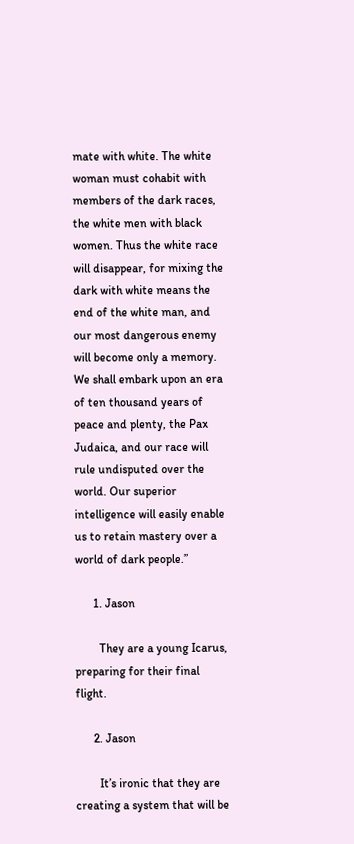mate with white. The white woman must cohabit with members of the dark races, the white men with black women. Thus the white race will disappear, for mixing the dark with white means the end of the white man, and our most dangerous enemy will become only a memory. We shall embark upon an era of ten thousand years of peace and plenty, the Pax Judaica, and our race will rule undisputed over the world. Our superior intelligence will easily enable us to retain mastery over a world of dark people.”

      1. Jason

        They are a young Icarus, preparing for their final flight.

      2. Jason

        It’s ironic that they are creating a system that will be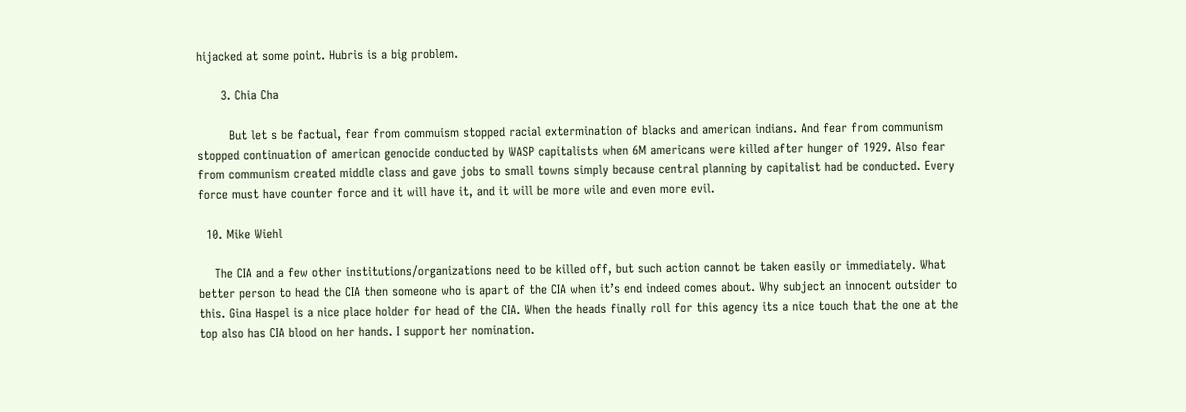hijacked at some point. Hubris is a big problem.

      3. Chia Cha

        But let s be factual, fear from commuism stopped racial extermination of blacks and american indians. And fear from communism stopped continuation of american genocide conducted by WASP capitalists when 6M americans were killed after hunger of 1929. Also fear from communism created middle class and gave jobs to small towns simply because central planning by capitalist had be conducted. Every force must have counter force and it will have it, and it will be more wile and even more evil.

  10. Mike Wiehl

    The CIA and a few other institutions/organizations need to be killed off, but such action cannot be taken easily or immediately. What better person to head the CIA then someone who is apart of the CIA when it’s end indeed comes about. Why subject an innocent outsider to this. Gina Haspel is a nice place holder for head of the CIA. When the heads finally roll for this agency its a nice touch that the one at the top also has CIA blood on her hands. I support her nomination.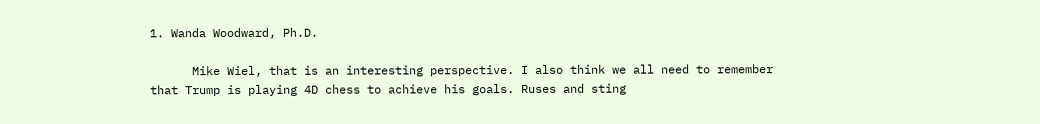1. Wanda Woodward, Ph.D.

      Mike Wiel, that is an interesting perspective. I also think we all need to remember that Trump is playing 4D chess to achieve his goals. Ruses and sting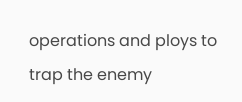operations and ploys to trap the enemy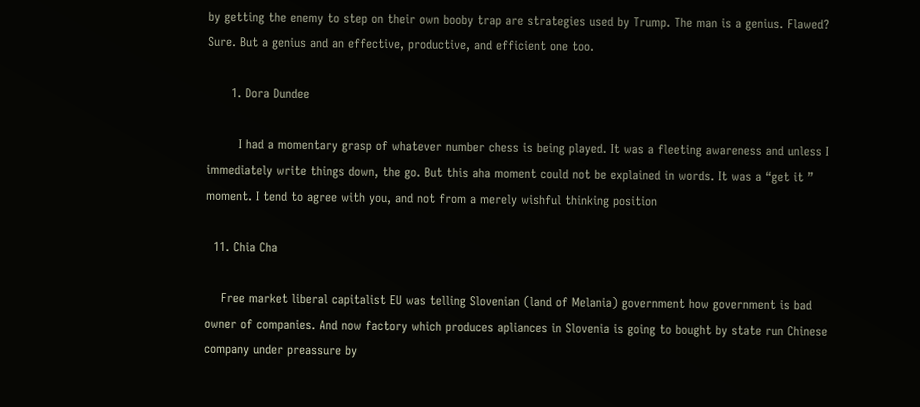by getting the enemy to step on their own booby trap are strategies used by Trump. The man is a genius. Flawed? Sure. But a genius and an effective, productive, and efficient one too.

      1. Dora Dundee

        I had a momentary grasp of whatever number chess is being played. It was a fleeting awareness and unless I immediately write things down, the go. But this aha moment could not be explained in words. It was a “get it ” moment. I tend to agree with you, and not from a merely wishful thinking position

  11. Chia Cha

    Free market liberal capitalist EU was telling Slovenian (land of Melania) government how government is bad owner of companies. And now factory which produces apliances in Slovenia is going to bought by state run Chinese company under preassure by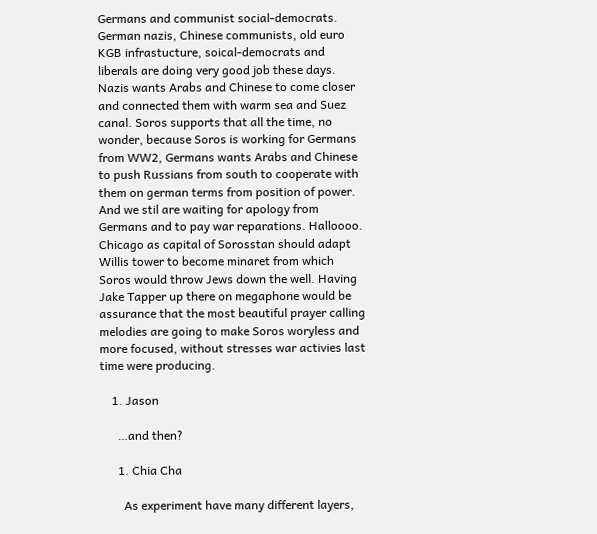Germans and communist social-democrats. German nazis, Chinese communists, old euro KGB infrastucture, soical-democrats and liberals are doing very good job these days. Nazis wants Arabs and Chinese to come closer and connected them with warm sea and Suez canal. Soros supports that all the time, no wonder, because Soros is working for Germans from WW2, Germans wants Arabs and Chinese to push Russians from south to cooperate with them on german terms from position of power. And we stil are waiting for apology from Germans and to pay war reparations. Halloooo. Chicago as capital of Sorosstan should adapt Willis tower to become minaret from which Soros would throw Jews down the well. Having Jake Tapper up there on megaphone would be assurance that the most beautiful prayer calling melodies are going to make Soros woryless and more focused, without stresses war activies last time were producing.

    1. Jason

      …and then?

      1. Chia Cha

        As experiment have many different layers,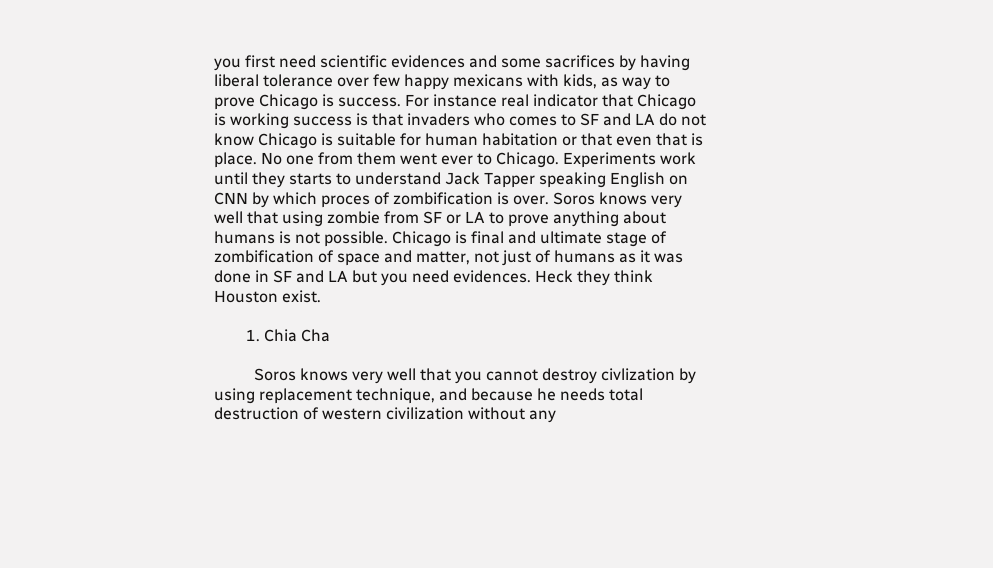you first need scientific evidences and some sacrifices by having liberal tolerance over few happy mexicans with kids, as way to prove Chicago is success. For instance real indicator that Chicago is working success is that invaders who comes to SF and LA do not know Chicago is suitable for human habitation or that even that is place. No one from them went ever to Chicago. Experiments work until they starts to understand Jack Tapper speaking English on CNN by which proces of zombification is over. Soros knows very well that using zombie from SF or LA to prove anything about humans is not possible. Chicago is final and ultimate stage of zombification of space and matter, not just of humans as it was done in SF and LA but you need evidences. Heck they think Houston exist.

        1. Chia Cha

          Soros knows very well that you cannot destroy civlization by using replacement technique, and because he needs total destruction of western civilization without any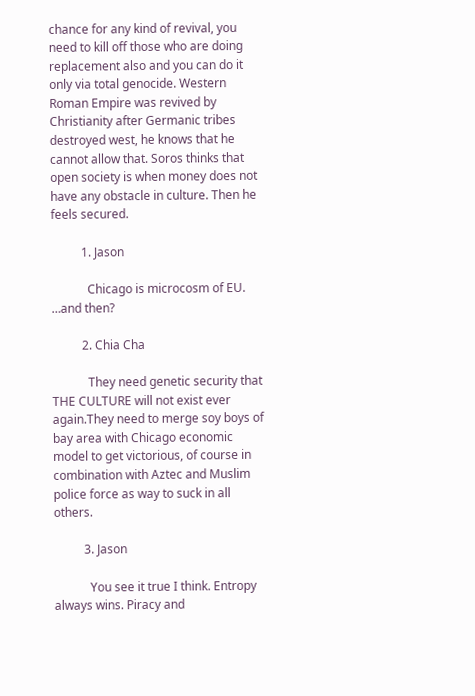chance for any kind of revival, you need to kill off those who are doing replacement also and you can do it only via total genocide. Western Roman Empire was revived by Christianity after Germanic tribes destroyed west, he knows that he cannot allow that. Soros thinks that open society is when money does not have any obstacle in culture. Then he feels secured.

          1. Jason

            Chicago is microcosm of EU. …and then?

          2. Chia Cha

            They need genetic security that THE CULTURE will not exist ever again.They need to merge soy boys of bay area with Chicago economic model to get victorious, of course in combination with Aztec and Muslim police force as way to suck in all others.

          3. Jason

            You see it true I think. Entropy always wins. Piracy and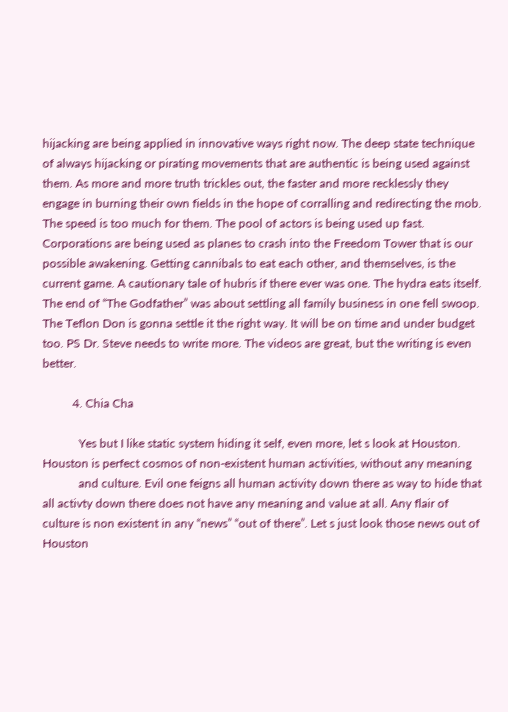hijacking are being applied in innovative ways right now. The deep state technique of always hijacking or pirating movements that are authentic is being used against them. As more and more truth trickles out, the faster and more recklessly they engage in burning their own fields in the hope of corralling and redirecting the mob. The speed is too much for them. The pool of actors is being used up fast. Corporations are being used as planes to crash into the Freedom Tower that is our possible awakening. Getting cannibals to eat each other, and themselves, is the current game. A cautionary tale of hubris if there ever was one. The hydra eats itself. The end of “The Godfather” was about settling all family business in one fell swoop. The Teflon Don is gonna settle it the right way. It will be on time and under budget too. PS Dr. Steve needs to write more. The videos are great, but the writing is even better.

          4. Chia Cha

            Yes but I like static system hiding it self, even more, let s look at Houston. Houston is perfect cosmos of non-existent human activities, without any meaning
            and culture. Evil one feigns all human activity down there as way to hide that all activty down there does not have any meaning and value at all. Any flair of culture is non existent in any “news” “out of there”. Let s just look those news out of Houston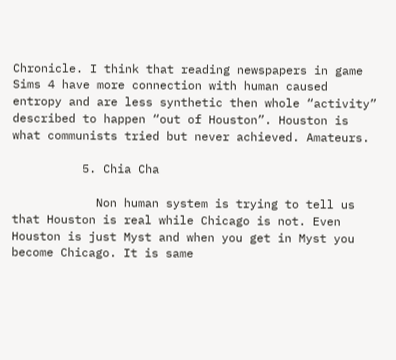Chronicle. I think that reading newspapers in game Sims 4 have more connection with human caused entropy and are less synthetic then whole “activity” described to happen “out of Houston”. Houston is what communists tried but never achieved. Amateurs.

          5. Chia Cha

            Non human system is trying to tell us that Houston is real while Chicago is not. Even Houston is just Myst and when you get in Myst you become Chicago. It is same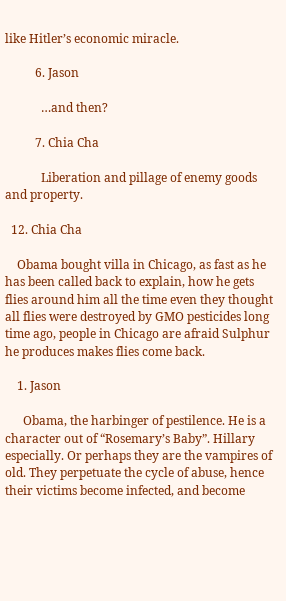like Hitler’s economic miracle.

          6. Jason

            …and then?

          7. Chia Cha

            Liberation and pillage of enemy goods and property.

  12. Chia Cha

    Obama bought villa in Chicago, as fast as he has been called back to explain, how he gets flies around him all the time even they thought all flies were destroyed by GMO pesticides long time ago, people in Chicago are afraid Sulphur he produces makes flies come back.

    1. Jason

      Obama, the harbinger of pestilence. He is a character out of “Rosemary’s Baby”. Hillary especially. Or perhaps they are the vampires of old. They perpetuate the cycle of abuse, hence their victims become infected, and become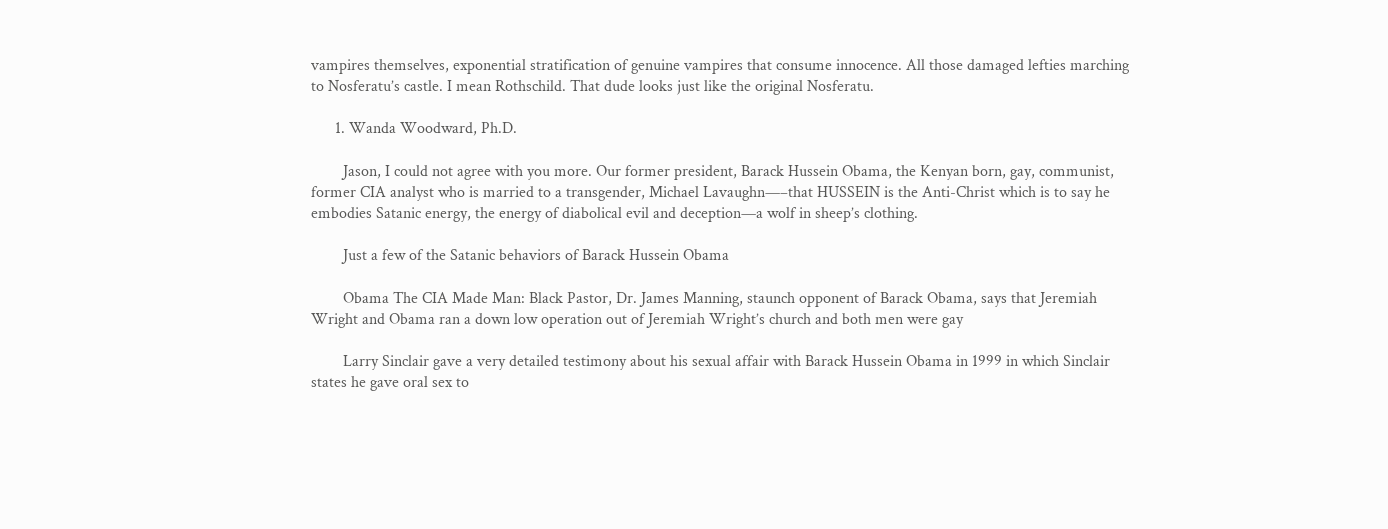vampires themselves, exponential stratification of genuine vampires that consume innocence. All those damaged lefties marching to Nosferatu’s castle. I mean Rothschild. That dude looks just like the original Nosferatu.

      1. Wanda Woodward, Ph.D.

        Jason, I could not agree with you more. Our former president, Barack Hussein Obama, the Kenyan born, gay, communist, former CIA analyst who is married to a transgender, Michael Lavaughn—–that HUSSEIN is the Anti-Christ which is to say he embodies Satanic energy, the energy of diabolical evil and deception—a wolf in sheep’s clothing.

        Just a few of the Satanic behaviors of Barack Hussein Obama

        Obama The CIA Made Man: Black Pastor, Dr. James Manning, staunch opponent of Barack Obama, says that Jeremiah Wright and Obama ran a down low operation out of Jeremiah Wright’s church and both men were gay

        Larry Sinclair gave a very detailed testimony about his sexual affair with Barack Hussein Obama in 1999 in which Sinclair states he gave oral sex to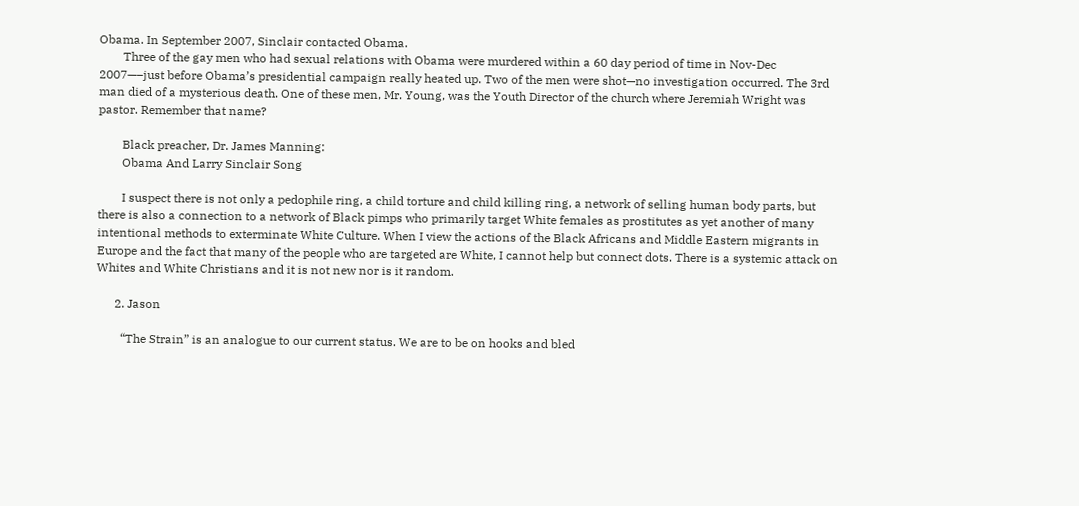Obama. In September 2007, Sinclair contacted Obama.
        Three of the gay men who had sexual relations with Obama were murdered within a 60 day period of time in Nov-Dec 2007—–just before Obama’s presidential campaign really heated up. Two of the men were shot—no investigation occurred. The 3rd man died of a mysterious death. One of these men, Mr. Young, was the Youth Director of the church where Jeremiah Wright was pastor. Remember that name?

        Black preacher, Dr. James Manning:
        Obama And Larry Sinclair Song

        I suspect there is not only a pedophile ring, a child torture and child killing ring, a network of selling human body parts, but there is also a connection to a network of Black pimps who primarily target White females as prostitutes as yet another of many intentional methods to exterminate White Culture. When I view the actions of the Black Africans and Middle Eastern migrants in Europe and the fact that many of the people who are targeted are White, I cannot help but connect dots. There is a systemic attack on Whites and White Christians and it is not new nor is it random.

      2. Jason

        “The Strain” is an analogue to our current status. We are to be on hooks and bled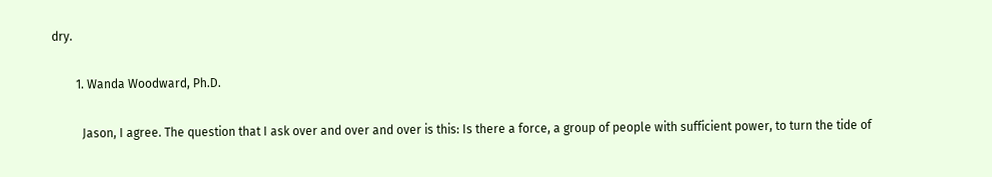dry.

        1. Wanda Woodward, Ph.D.

          Jason, I agree. The question that I ask over and over and over is this: Is there a force, a group of people with sufficient power, to turn the tide of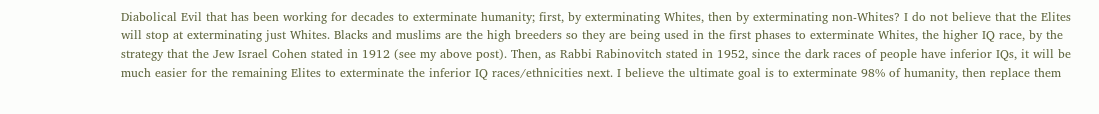Diabolical Evil that has been working for decades to exterminate humanity; first, by exterminating Whites, then by exterminating non-Whites? I do not believe that the Elites will stop at exterminating just Whites. Blacks and muslims are the high breeders so they are being used in the first phases to exterminate Whites, the higher IQ race, by the strategy that the Jew Israel Cohen stated in 1912 (see my above post). Then, as Rabbi Rabinovitch stated in 1952, since the dark races of people have inferior IQs, it will be much easier for the remaining Elites to exterminate the inferior IQ races/ethnicities next. I believe the ultimate goal is to exterminate 98% of humanity, then replace them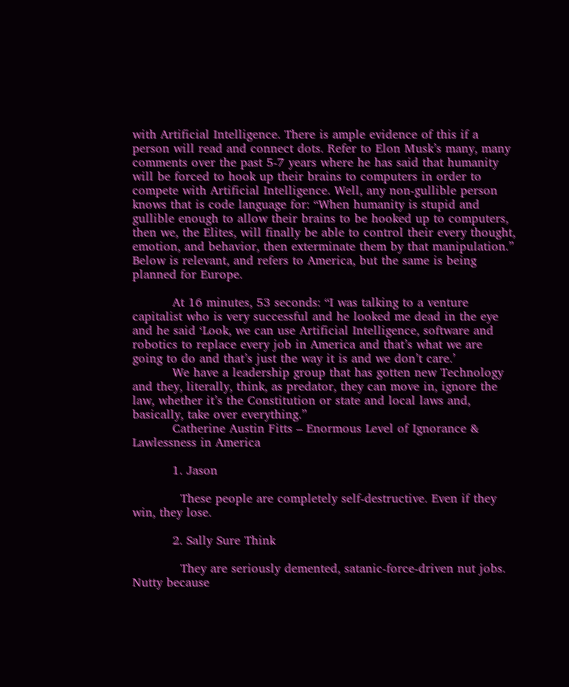with Artificial Intelligence. There is ample evidence of this if a person will read and connect dots. Refer to Elon Musk’s many, many comments over the past 5-7 years where he has said that humanity will be forced to hook up their brains to computers in order to compete with Artificial Intelligence. Well, any non-gullible person knows that is code language for: “When humanity is stupid and gullible enough to allow their brains to be hooked up to computers, then we, the Elites, will finally be able to control their every thought, emotion, and behavior, then exterminate them by that manipulation.” Below is relevant, and refers to America, but the same is being planned for Europe.

          At 16 minutes, 53 seconds: “I was talking to a venture capitalist who is very successful and he looked me dead in the eye and he said ‘Look, we can use Artificial Intelligence, software and robotics to replace every job in America and that’s what we are going to do and that’s just the way it is and we don’t care.’
          We have a leadership group that has gotten new Technology and they, literally, think, as predator, they can move in, ignore the law, whether it’s the Constitution or state and local laws and, basically, take over everything.”
          Catherine Austin Fitts – Enormous Level of Ignorance & Lawlessness in America

          1. Jason

            These people are completely self-destructive. Even if they win, they lose.

          2. Sally Sure Think

            They are seriously demented, satanic-force-driven nut jobs. Nutty because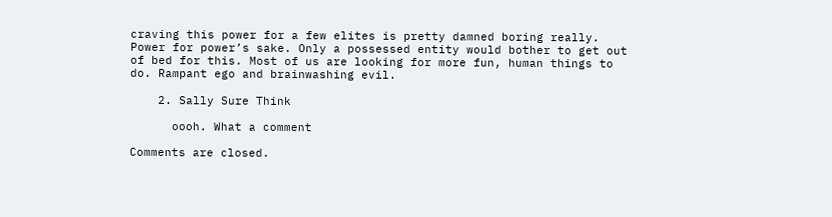craving this power for a few elites is pretty damned boring really. Power for power’s sake. Only a possessed entity would bother to get out of bed for this. Most of us are looking for more fun, human things to do. Rampant ego and brainwashing evil.

    2. Sally Sure Think

      oooh. What a comment

Comments are closed.